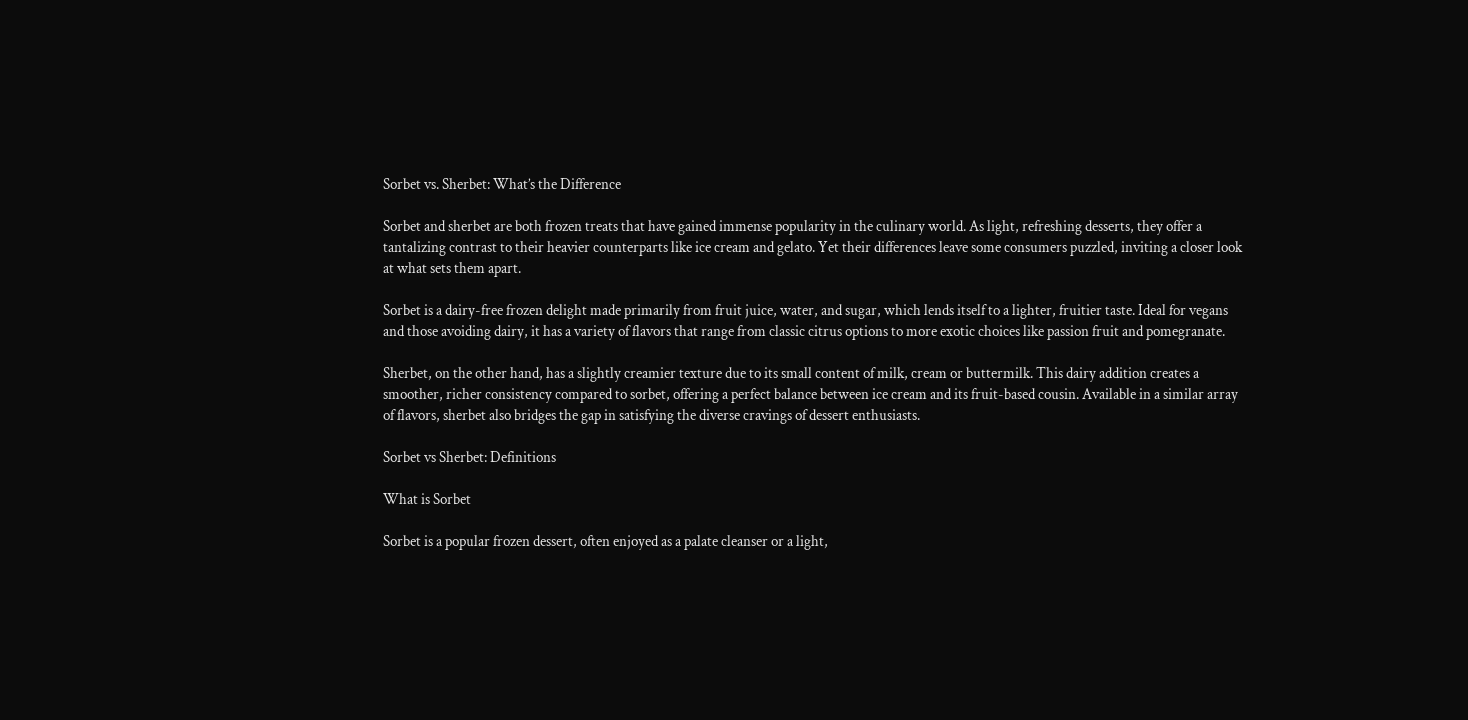Sorbet vs. Sherbet: What’s the Difference

Sorbet and sherbet are both frozen treats that have gained immense popularity in the culinary world. As light, refreshing desserts, they offer a tantalizing contrast to their heavier counterparts like ice cream and gelato. Yet their differences leave some consumers puzzled, inviting a closer look at what sets them apart.

Sorbet is a dairy-free frozen delight made primarily from fruit juice, water, and sugar, which lends itself to a lighter, fruitier taste. Ideal for vegans and those avoiding dairy, it has a variety of flavors that range from classic citrus options to more exotic choices like passion fruit and pomegranate.

Sherbet, on the other hand, has a slightly creamier texture due to its small content of milk, cream or buttermilk. This dairy addition creates a smoother, richer consistency compared to sorbet, offering a perfect balance between ice cream and its fruit-based cousin. Available in a similar array of flavors, sherbet also bridges the gap in satisfying the diverse cravings of dessert enthusiasts.

Sorbet vs Sherbet: Definitions

What is Sorbet

Sorbet is a popular frozen dessert, often enjoyed as a palate cleanser or a light,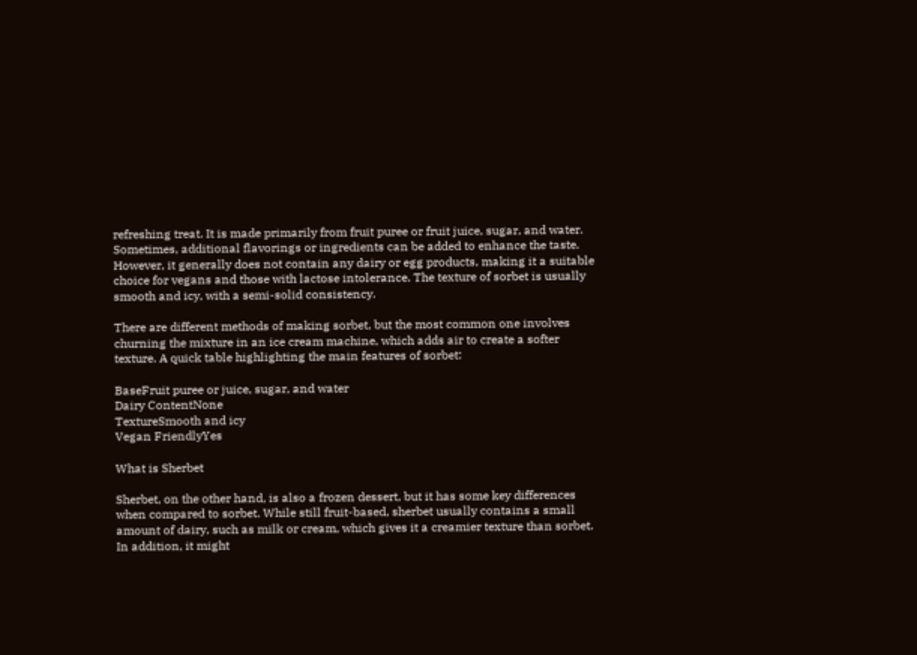refreshing treat. It is made primarily from fruit puree or fruit juice, sugar, and water. Sometimes, additional flavorings or ingredients can be added to enhance the taste. However, it generally does not contain any dairy or egg products, making it a suitable choice for vegans and those with lactose intolerance. The texture of sorbet is usually smooth and icy, with a semi-solid consistency.

There are different methods of making sorbet, but the most common one involves churning the mixture in an ice cream machine, which adds air to create a softer texture. A quick table highlighting the main features of sorbet:

BaseFruit puree or juice, sugar, and water
Dairy ContentNone
TextureSmooth and icy
Vegan FriendlyYes

What is Sherbet

Sherbet, on the other hand, is also a frozen dessert, but it has some key differences when compared to sorbet. While still fruit-based, sherbet usually contains a small amount of dairy, such as milk or cream, which gives it a creamier texture than sorbet. In addition, it might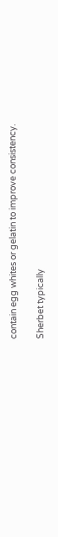contain egg whites or gelatin to improve consistency.

Sherbet typically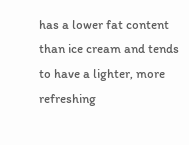has a lower fat content than ice cream and tends to have a lighter, more refreshing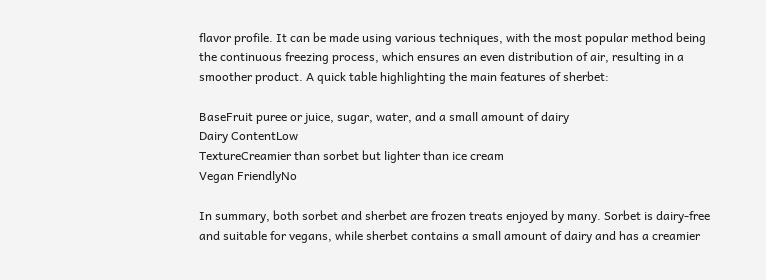flavor profile. It can be made using various techniques, with the most popular method being the continuous freezing process, which ensures an even distribution of air, resulting in a smoother product. A quick table highlighting the main features of sherbet:

BaseFruit puree or juice, sugar, water, and a small amount of dairy
Dairy ContentLow
TextureCreamier than sorbet but lighter than ice cream
Vegan FriendlyNo

In summary, both sorbet and sherbet are frozen treats enjoyed by many. Sorbet is dairy-free and suitable for vegans, while sherbet contains a small amount of dairy and has a creamier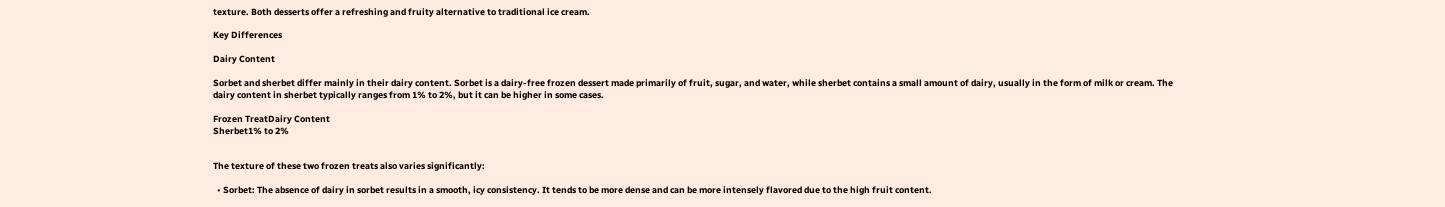texture. Both desserts offer a refreshing and fruity alternative to traditional ice cream.

Key Differences

Dairy Content

Sorbet and sherbet differ mainly in their dairy content. Sorbet is a dairy-free frozen dessert made primarily of fruit, sugar, and water, while sherbet contains a small amount of dairy, usually in the form of milk or cream. The dairy content in sherbet typically ranges from 1% to 2%, but it can be higher in some cases.

Frozen TreatDairy Content
Sherbet1% to 2%


The texture of these two frozen treats also varies significantly:

  • Sorbet: The absence of dairy in sorbet results in a smooth, icy consistency. It tends to be more dense and can be more intensely flavored due to the high fruit content.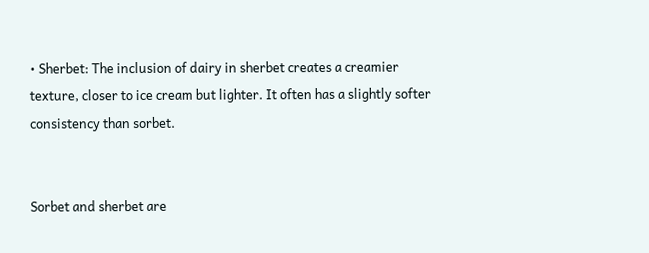• Sherbet: The inclusion of dairy in sherbet creates a creamier texture, closer to ice cream but lighter. It often has a slightly softer consistency than sorbet.


Sorbet and sherbet are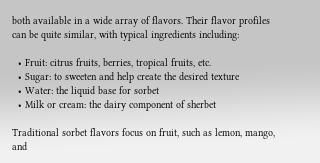both available in a wide array of flavors. Their flavor profiles can be quite similar, with typical ingredients including:

  • Fruit: citrus fruits, berries, tropical fruits, etc.
  • Sugar: to sweeten and help create the desired texture
  • Water: the liquid base for sorbet
  • Milk or cream: the dairy component of sherbet

Traditional sorbet flavors focus on fruit, such as lemon, mango, and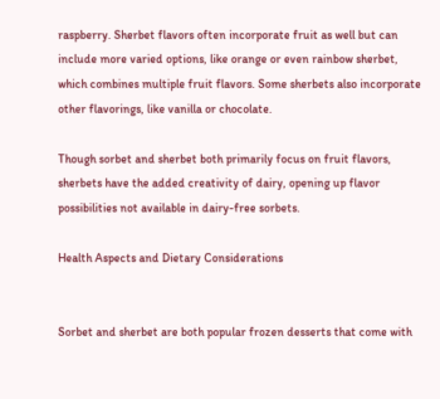raspberry. Sherbet flavors often incorporate fruit as well but can include more varied options, like orange or even rainbow sherbet, which combines multiple fruit flavors. Some sherbets also incorporate other flavorings, like vanilla or chocolate.

Though sorbet and sherbet both primarily focus on fruit flavors, sherbets have the added creativity of dairy, opening up flavor possibilities not available in dairy-free sorbets.

Health Aspects and Dietary Considerations


Sorbet and sherbet are both popular frozen desserts that come with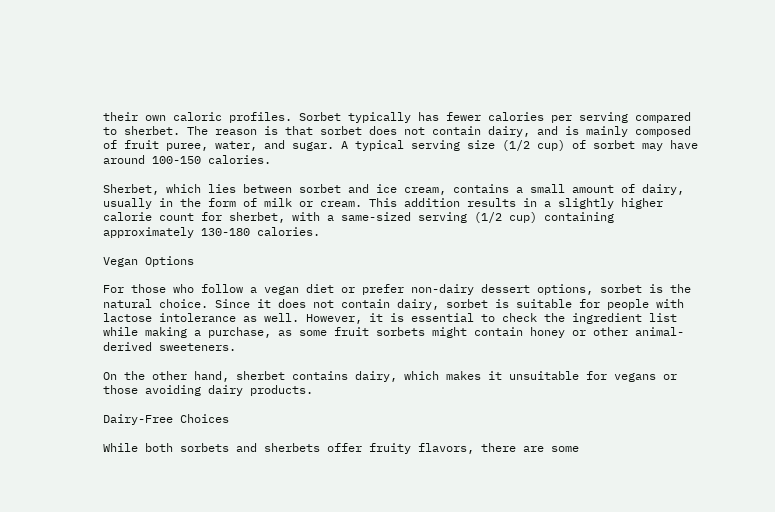their own caloric profiles. Sorbet typically has fewer calories per serving compared to sherbet. The reason is that sorbet does not contain dairy, and is mainly composed of fruit puree, water, and sugar. A typical serving size (1/2 cup) of sorbet may have around 100-150 calories.

Sherbet, which lies between sorbet and ice cream, contains a small amount of dairy, usually in the form of milk or cream. This addition results in a slightly higher calorie count for sherbet, with a same-sized serving (1/2 cup) containing approximately 130-180 calories.

Vegan Options

For those who follow a vegan diet or prefer non-dairy dessert options, sorbet is the natural choice. Since it does not contain dairy, sorbet is suitable for people with lactose intolerance as well. However, it is essential to check the ingredient list while making a purchase, as some fruit sorbets might contain honey or other animal-derived sweeteners.

On the other hand, sherbet contains dairy, which makes it unsuitable for vegans or those avoiding dairy products.

Dairy-Free Choices

While both sorbets and sherbets offer fruity flavors, there are some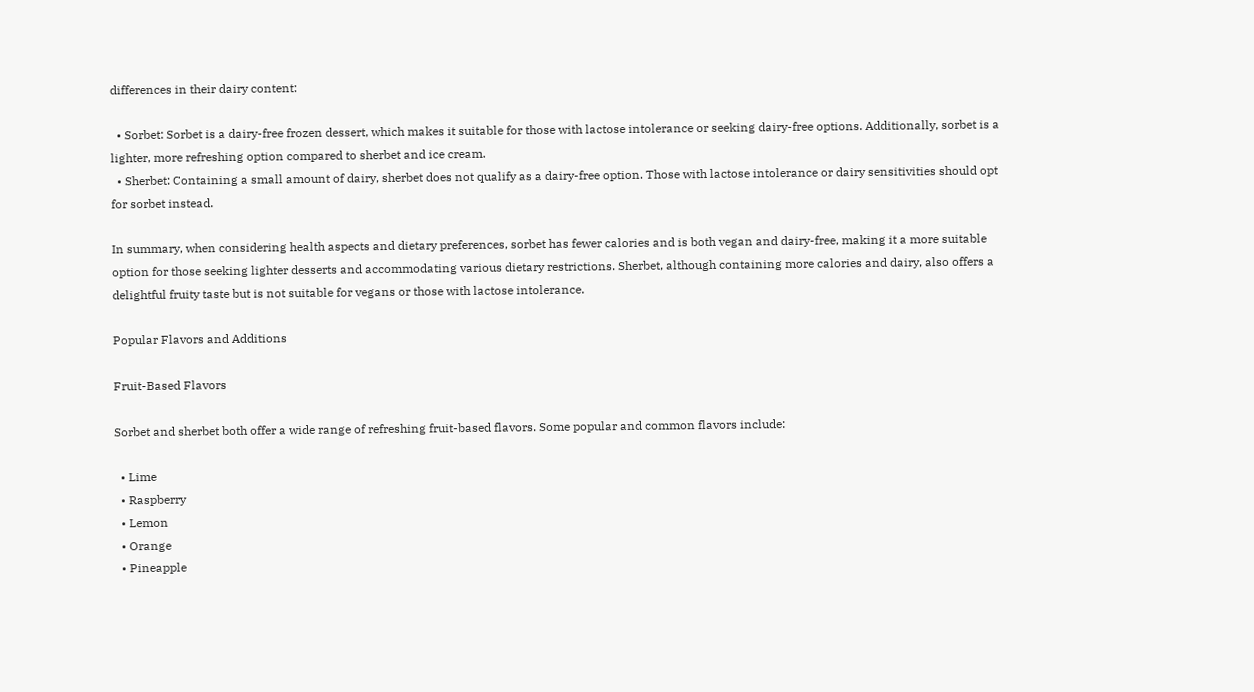differences in their dairy content:

  • Sorbet: Sorbet is a dairy-free frozen dessert, which makes it suitable for those with lactose intolerance or seeking dairy-free options. Additionally, sorbet is a lighter, more refreshing option compared to sherbet and ice cream.
  • Sherbet: Containing a small amount of dairy, sherbet does not qualify as a dairy-free option. Those with lactose intolerance or dairy sensitivities should opt for sorbet instead.

In summary, when considering health aspects and dietary preferences, sorbet has fewer calories and is both vegan and dairy-free, making it a more suitable option for those seeking lighter desserts and accommodating various dietary restrictions. Sherbet, although containing more calories and dairy, also offers a delightful fruity taste but is not suitable for vegans or those with lactose intolerance.

Popular Flavors and Additions

Fruit-Based Flavors

Sorbet and sherbet both offer a wide range of refreshing fruit-based flavors. Some popular and common flavors include:

  • Lime
  • Raspberry
  • Lemon
  • Orange
  • Pineapple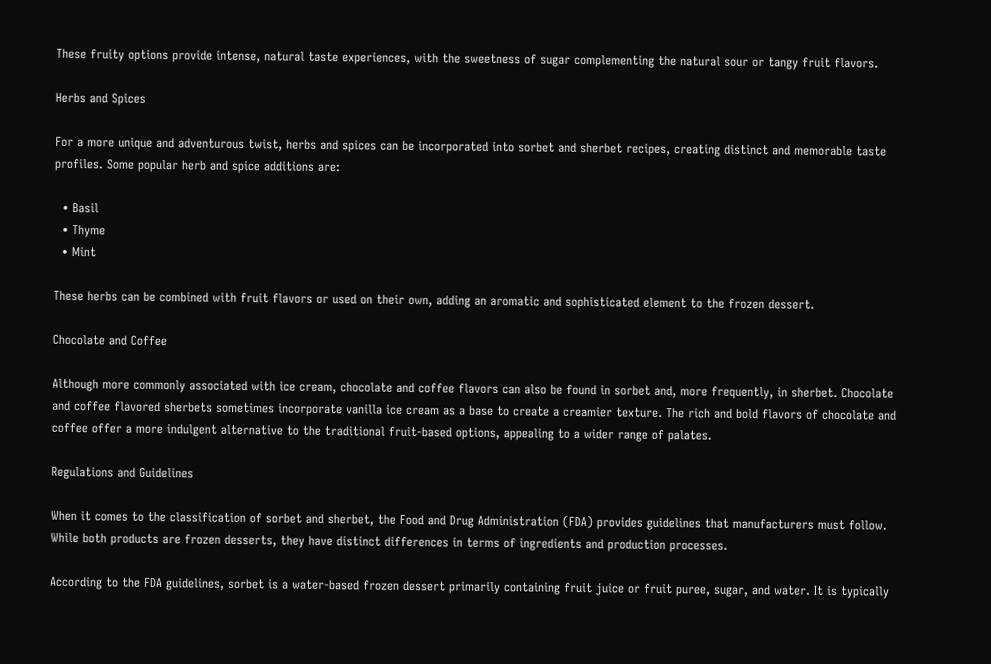These fruity options provide intense, natural taste experiences, with the sweetness of sugar complementing the natural sour or tangy fruit flavors.

Herbs and Spices

For a more unique and adventurous twist, herbs and spices can be incorporated into sorbet and sherbet recipes, creating distinct and memorable taste profiles. Some popular herb and spice additions are:

  • Basil
  • Thyme
  • Mint

These herbs can be combined with fruit flavors or used on their own, adding an aromatic and sophisticated element to the frozen dessert.

Chocolate and Coffee

Although more commonly associated with ice cream, chocolate and coffee flavors can also be found in sorbet and, more frequently, in sherbet. Chocolate and coffee flavored sherbets sometimes incorporate vanilla ice cream as a base to create a creamier texture. The rich and bold flavors of chocolate and coffee offer a more indulgent alternative to the traditional fruit-based options, appealing to a wider range of palates.

Regulations and Guidelines

When it comes to the classification of sorbet and sherbet, the Food and Drug Administration (FDA) provides guidelines that manufacturers must follow. While both products are frozen desserts, they have distinct differences in terms of ingredients and production processes.

According to the FDA guidelines, sorbet is a water-based frozen dessert primarily containing fruit juice or fruit puree, sugar, and water. It is typically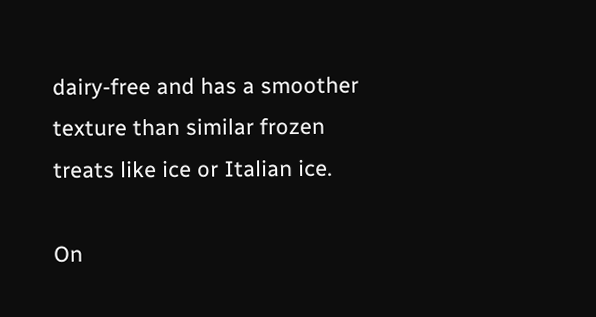dairy-free and has a smoother texture than similar frozen treats like ice or Italian ice.

On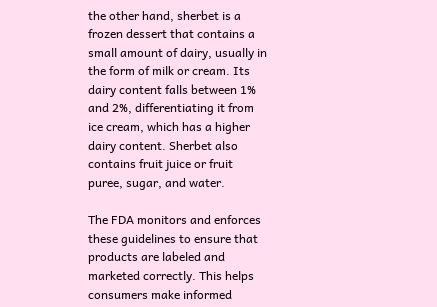the other hand, sherbet is a frozen dessert that contains a small amount of dairy, usually in the form of milk or cream. Its dairy content falls between 1% and 2%, differentiating it from ice cream, which has a higher dairy content. Sherbet also contains fruit juice or fruit puree, sugar, and water.

The FDA monitors and enforces these guidelines to ensure that products are labeled and marketed correctly. This helps consumers make informed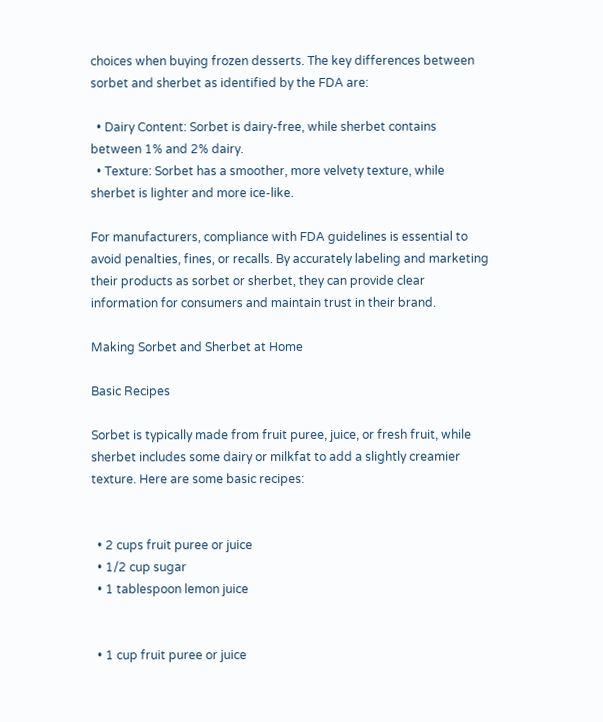choices when buying frozen desserts. The key differences between sorbet and sherbet as identified by the FDA are:

  • Dairy Content: Sorbet is dairy-free, while sherbet contains between 1% and 2% dairy.
  • Texture: Sorbet has a smoother, more velvety texture, while sherbet is lighter and more ice-like.

For manufacturers, compliance with FDA guidelines is essential to avoid penalties, fines, or recalls. By accurately labeling and marketing their products as sorbet or sherbet, they can provide clear information for consumers and maintain trust in their brand.

Making Sorbet and Sherbet at Home

Basic Recipes

Sorbet is typically made from fruit puree, juice, or fresh fruit, while sherbet includes some dairy or milkfat to add a slightly creamier texture. Here are some basic recipes:


  • 2 cups fruit puree or juice
  • 1/2 cup sugar
  • 1 tablespoon lemon juice


  • 1 cup fruit puree or juice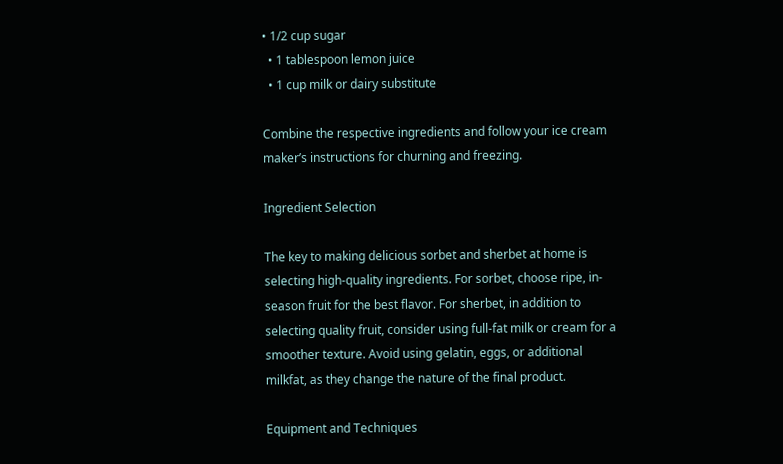• 1/2 cup sugar
  • 1 tablespoon lemon juice
  • 1 cup milk or dairy substitute

Combine the respective ingredients and follow your ice cream maker’s instructions for churning and freezing.

Ingredient Selection

The key to making delicious sorbet and sherbet at home is selecting high-quality ingredients. For sorbet, choose ripe, in-season fruit for the best flavor. For sherbet, in addition to selecting quality fruit, consider using full-fat milk or cream for a smoother texture. Avoid using gelatin, eggs, or additional milkfat, as they change the nature of the final product.

Equipment and Techniques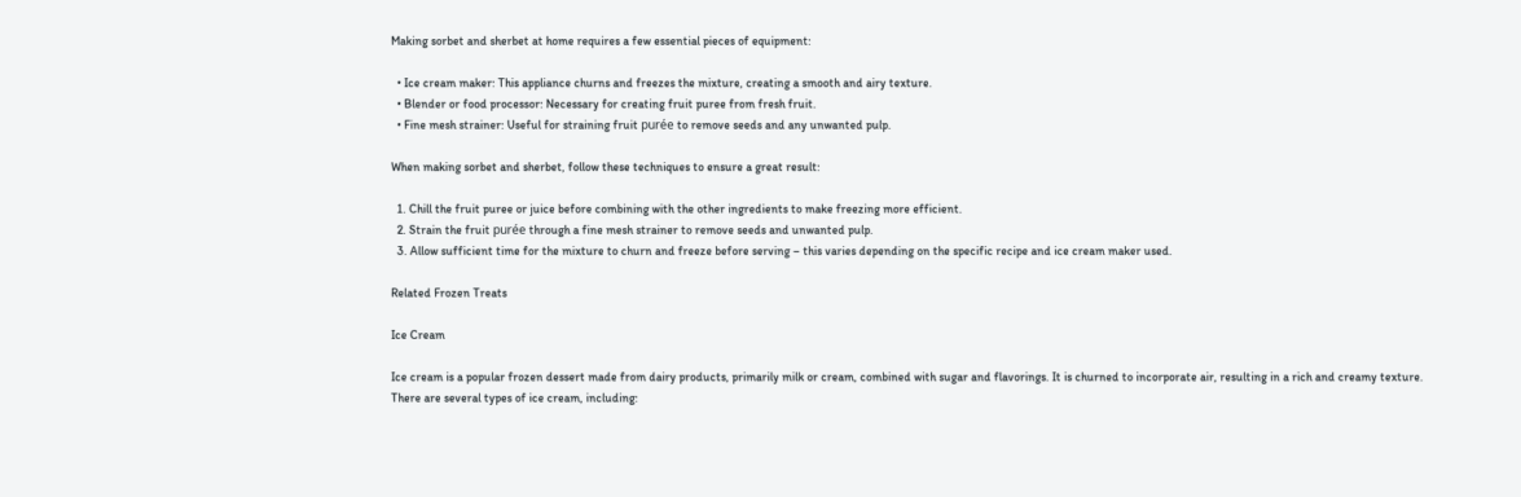Making sorbet and sherbet at home requires a few essential pieces of equipment:

  • Ice cream maker: This appliance churns and freezes the mixture, creating a smooth and airy texture.
  • Blender or food processor: Necessary for creating fruit puree from fresh fruit.
  • Fine mesh strainer: Useful for straining fruit purée to remove seeds and any unwanted pulp.

When making sorbet and sherbet, follow these techniques to ensure a great result:

  1. Chill the fruit puree or juice before combining with the other ingredients to make freezing more efficient.
  2. Strain the fruit purée through a fine mesh strainer to remove seeds and unwanted pulp.
  3. Allow sufficient time for the mixture to churn and freeze before serving – this varies depending on the specific recipe and ice cream maker used.

Related Frozen Treats

Ice Cream

Ice cream is a popular frozen dessert made from dairy products, primarily milk or cream, combined with sugar and flavorings. It is churned to incorporate air, resulting in a rich and creamy texture. There are several types of ice cream, including: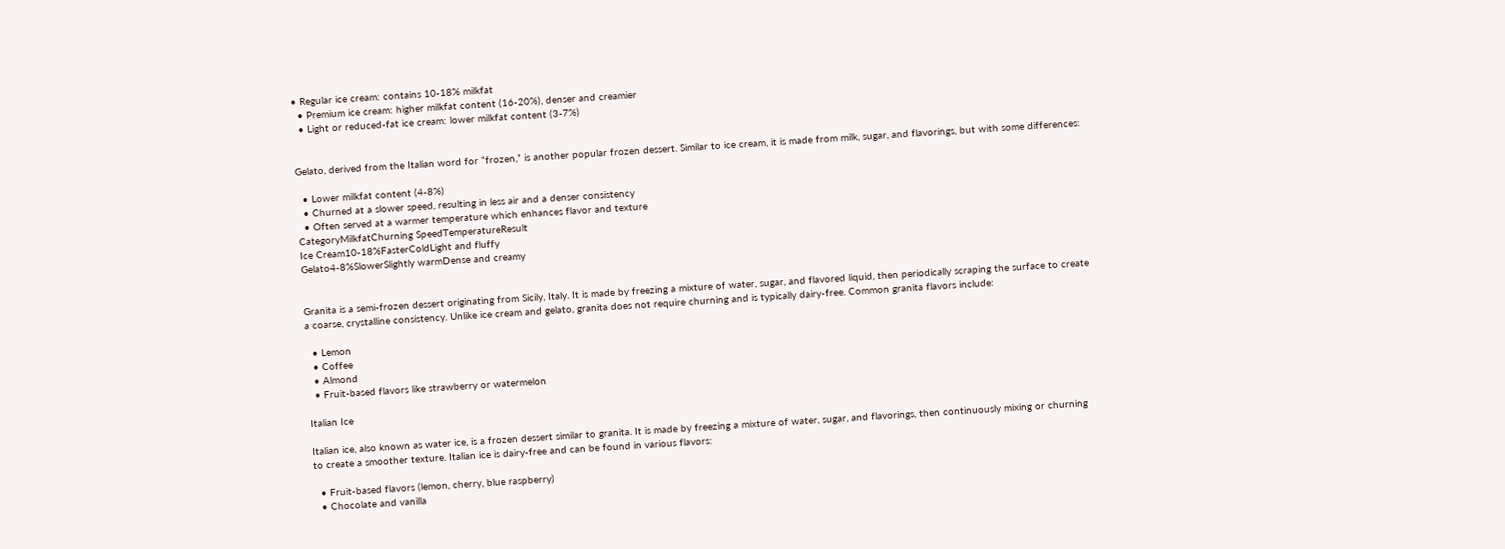• Regular ice cream: contains 10-18% milkfat
  • Premium ice cream: higher milkfat content (16-20%), denser and creamier
  • Light or reduced-fat ice cream: lower milkfat content (3-7%)


Gelato, derived from the Italian word for “frozen,” is another popular frozen dessert. Similar to ice cream, it is made from milk, sugar, and flavorings, but with some differences:

  • Lower milkfat content (4-8%)
  • Churned at a slower speed, resulting in less air and a denser consistency
  • Often served at a warmer temperature which enhances flavor and texture
CategoryMilkfatChurning SpeedTemperatureResult
Ice Cream10-18%FasterColdLight and fluffy
Gelato4-8%SlowerSlightly warmDense and creamy


Granita is a semi-frozen dessert originating from Sicily, Italy. It is made by freezing a mixture of water, sugar, and flavored liquid, then periodically scraping the surface to create a coarse, crystalline consistency. Unlike ice cream and gelato, granita does not require churning and is typically dairy-free. Common granita flavors include:

  • Lemon
  • Coffee
  • Almond
  • Fruit-based flavors like strawberry or watermelon

Italian Ice

Italian ice, also known as water ice, is a frozen dessert similar to granita. It is made by freezing a mixture of water, sugar, and flavorings, then continuously mixing or churning to create a smoother texture. Italian ice is dairy-free and can be found in various flavors:

  • Fruit-based flavors (lemon, cherry, blue raspberry)
  • Chocolate and vanilla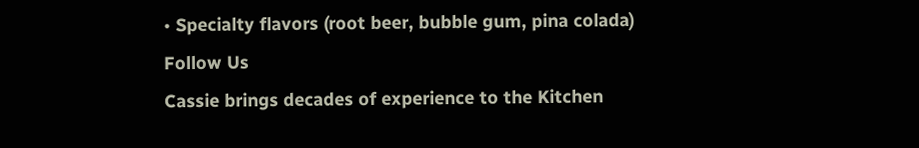• Specialty flavors (root beer, bubble gum, pina colada)
Follow Us
Cassie brings decades of experience to the Kitchen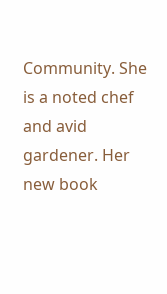Community. She is a noted chef and avid gardener. Her new book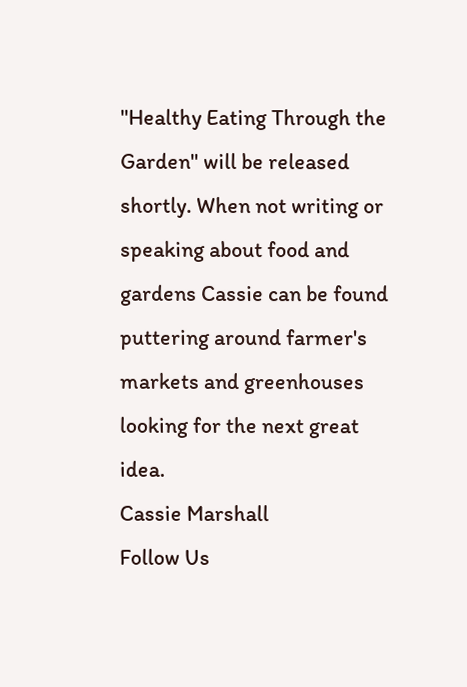"Healthy Eating Through the Garden" will be released shortly. When not writing or speaking about food and gardens Cassie can be found puttering around farmer's markets and greenhouses looking for the next great idea.
Cassie Marshall
Follow Us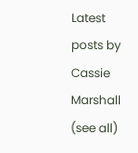Latest posts by Cassie Marshall (see all)